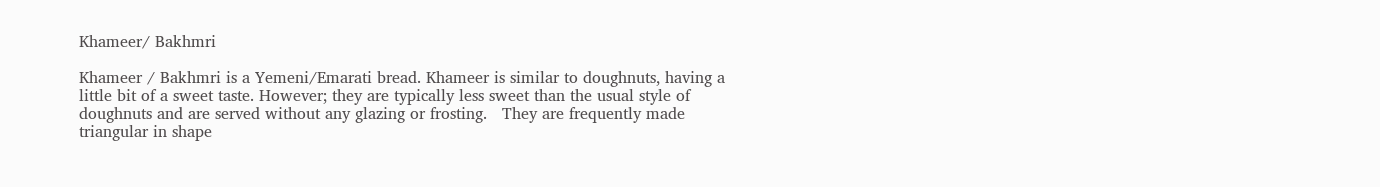Khameer/ Bakhmri

Khameer / Bakhmri is a Yemeni/Emarati bread. Khameer is similar to doughnuts, having a little bit of a sweet taste. However; they are typically less sweet than the usual style of doughnuts and are served without any glazing or frosting.   They are frequently made triangular in shape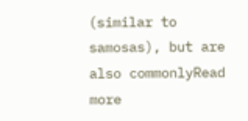(similar to samosas), but are also commonlyRead more